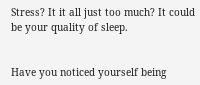Stress? It it all just too much? It could be your quality of sleep.


Have you noticed yourself being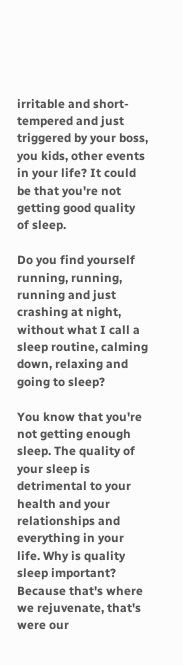irritable and short-tempered and just triggered by your boss, you kids, other events in your life? It could be that you're not getting good quality of sleep.

Do you find yourself running, running, running and just crashing at night, without what I call a sleep routine, calming down, relaxing and going to sleep?

You know that you're not getting enough sleep. The quality of your sleep is detrimental to your health and your relationships and everything in your life. Why is quality sleep important? Because that's where we rejuvenate, that's were our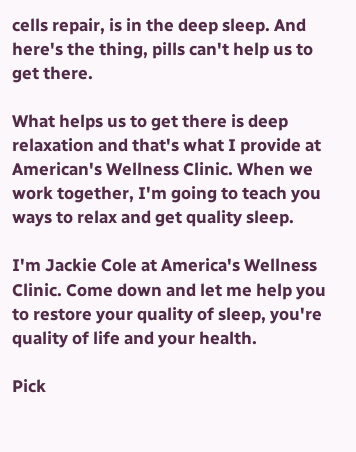cells repair, is in the deep sleep. And here's the thing, pills can't help us to get there.

What helps us to get there is deep relaxation and that's what I provide at American's Wellness Clinic. When we work together, I'm going to teach you ways to relax and get quality sleep.

I'm Jackie Cole at America's Wellness Clinic. Come down and let me help you to restore your quality of sleep, you're quality of life and your health.

Pick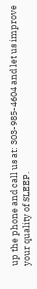up the phone and call us at: 303-985-4604 and let us improve your quality of SLEEP.